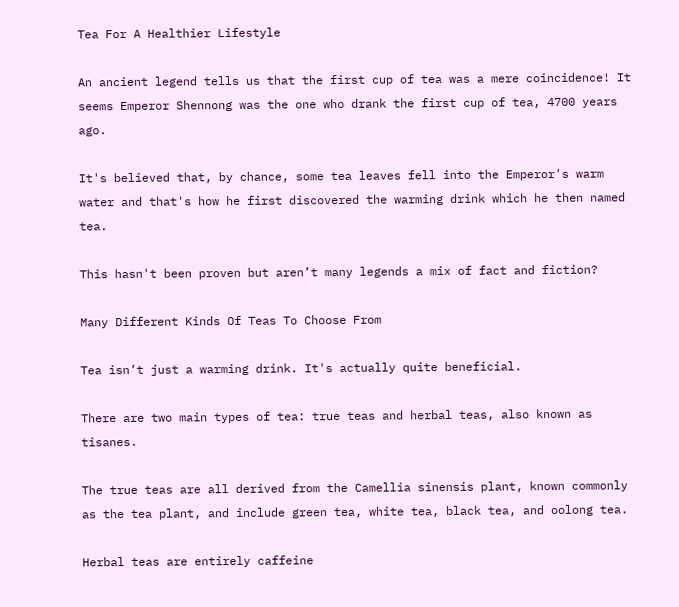Tea For A Healthier Lifestyle

An ancient legend tells us that the first cup of tea was a mere coincidence! It seems Emperor Shennong was the one who drank the first cup of tea, 4700 years ago.

It's believed that, by chance, some tea leaves fell into the Emperor's warm water and that's how he first discovered the warming drink which he then named tea.

This hasn't been proven but aren’t many legends a mix of fact and fiction?

Many Different Kinds Of Teas To Choose From

Tea isn’t just a warming drink. It's actually quite beneficial.

There are two main types of tea: true teas and herbal teas, also known as tisanes.

The true teas are all derived from the Camellia sinensis plant, known commonly as the tea plant, and include green tea, white tea, black tea, and oolong tea.

Herbal teas are entirely caffeine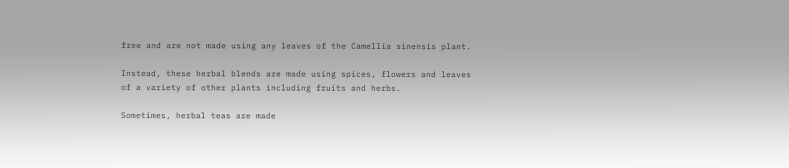free and are not made using any leaves of the Camellia sinensis plant.

Instead, these herbal blends are made using spices, flowers and leaves of a variety of other plants including fruits and herbs.

Sometimes, herbal teas are made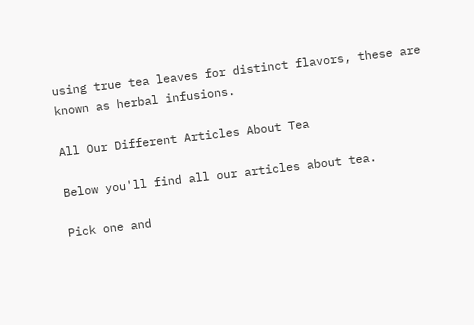using true tea leaves for distinct flavors, these are known as herbal infusions.

All Our Different Articles About Tea

Below you'll find all our articles about tea.

Pick one and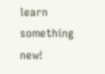learn something new!